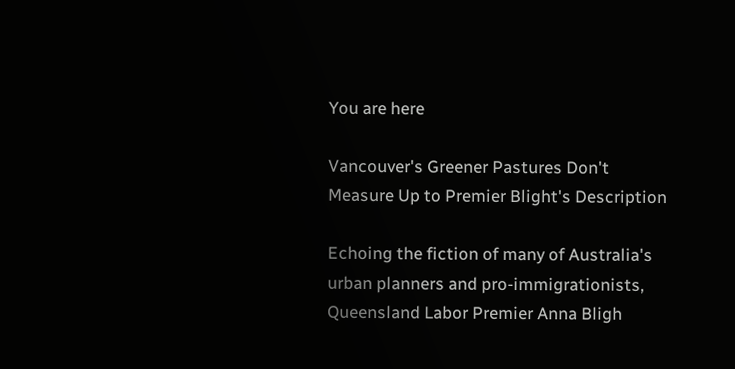You are here

Vancouver's Greener Pastures Don't Measure Up to Premier Blight's Description

Echoing the fiction of many of Australia's urban planners and pro-immigrationists, Queensland Labor Premier Anna Bligh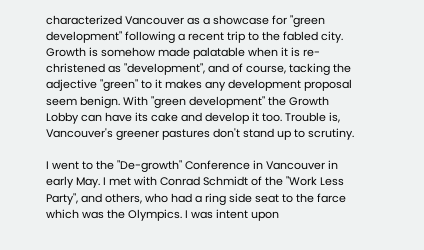characterized Vancouver as a showcase for "green development" following a recent trip to the fabled city. Growth is somehow made palatable when it is re-christened as "development", and of course, tacking the adjective "green" to it makes any development proposal seem benign. With "green development" the Growth Lobby can have its cake and develop it too. Trouble is, Vancouver's greener pastures don't stand up to scrutiny.

I went to the "De-growth" Conference in Vancouver in early May. I met with Conrad Schmidt of the "Work Less Party", and others, who had a ring side seat to the farce which was the Olympics. I was intent upon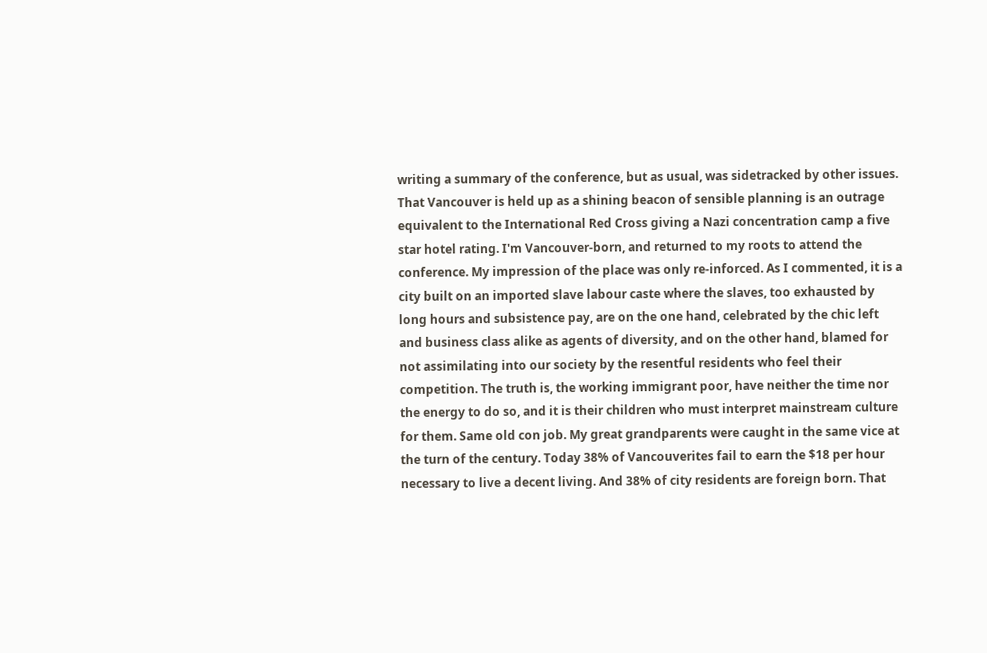writing a summary of the conference, but as usual, was sidetracked by other issues. That Vancouver is held up as a shining beacon of sensible planning is an outrage equivalent to the International Red Cross giving a Nazi concentration camp a five star hotel rating. I'm Vancouver-born, and returned to my roots to attend the conference. My impression of the place was only re-inforced. As I commented, it is a city built on an imported slave labour caste where the slaves, too exhausted by long hours and subsistence pay, are on the one hand, celebrated by the chic left and business class alike as agents of diversity, and on the other hand, blamed for not assimilating into our society by the resentful residents who feel their competition. The truth is, the working immigrant poor, have neither the time nor the energy to do so, and it is their children who must interpret mainstream culture for them. Same old con job. My great grandparents were caught in the same vice at the turn of the century. Today 38% of Vancouverites fail to earn the $18 per hour necessary to live a decent living. And 38% of city residents are foreign born. That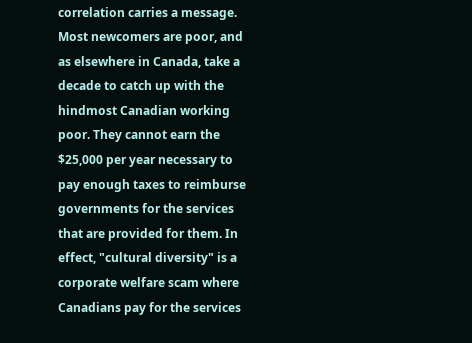correlation carries a message. Most newcomers are poor, and as elsewhere in Canada, take a decade to catch up with the hindmost Canadian working poor. They cannot earn the $25,000 per year necessary to pay enough taxes to reimburse governments for the services that are provided for them. In effect, "cultural diversity" is a corporate welfare scam where Canadians pay for the services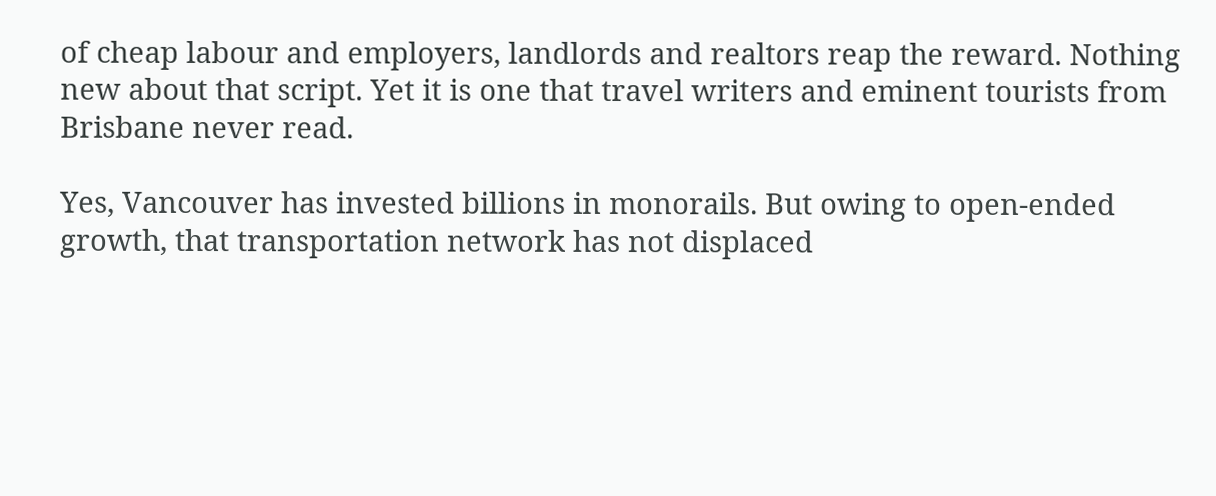of cheap labour and employers, landlords and realtors reap the reward. Nothing new about that script. Yet it is one that travel writers and eminent tourists from Brisbane never read.

Yes, Vancouver has invested billions in monorails. But owing to open-ended growth, that transportation network has not displaced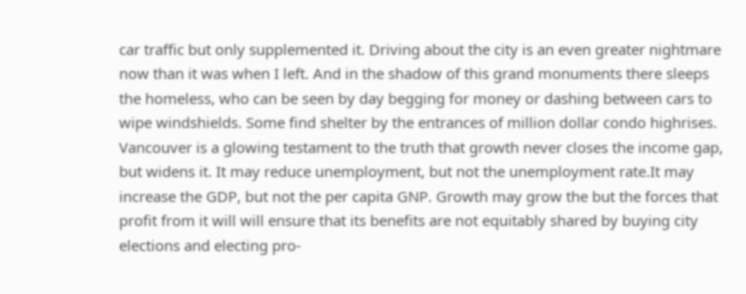car traffic but only supplemented it. Driving about the city is an even greater nightmare now than it was when I left. And in the shadow of this grand monuments there sleeps the homeless, who can be seen by day begging for money or dashing between cars to wipe windshields. Some find shelter by the entrances of million dollar condo highrises. Vancouver is a glowing testament to the truth that growth never closes the income gap, but widens it. It may reduce unemployment, but not the unemployment rate.It may increase the GDP, but not the per capita GNP. Growth may grow the but the forces that profit from it will will ensure that its benefits are not equitably shared by buying city elections and electing pro-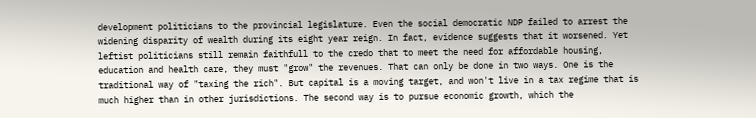development politicians to the provincial legislature. Even the social democratic NDP failed to arrest the widening disparity of wealth during its eight year reign. In fact, evidence suggests that it worsened. Yet leftist politicians still remain faithfull to the credo that to meet the need for affordable housing, education and health care, they must "grow" the revenues. That can only be done in two ways. One is the traditional way of "taxing the rich". But capital is a moving target, and won't live in a tax regime that is much higher than in other jurisdictions. The second way is to pursue economic growth, which the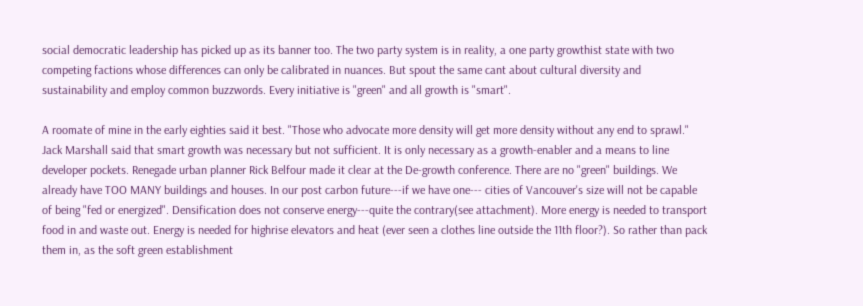social democratic leadership has picked up as its banner too. The two party system is in reality, a one party growthist state with two competing factions whose differences can only be calibrated in nuances. But spout the same cant about cultural diversity and sustainability and employ common buzzwords. Every initiative is "green" and all growth is "smart".

A roomate of mine in the early eighties said it best. "Those who advocate more density will get more density without any end to sprawl." Jack Marshall said that smart growth was necessary but not sufficient. It is only necessary as a growth-enabler and a means to line developer pockets. Renegade urban planner Rick Belfour made it clear at the De-growth conference. There are no "green" buildings. We already have TOO MANY buildings and houses. In our post carbon future---if we have one--- cities of Vancouver's size will not be capable of being "fed or energized". Densification does not conserve energy---quite the contrary(see attachment). More energy is needed to transport food in and waste out. Energy is needed for highrise elevators and heat (ever seen a clothes line outside the 11th floor?). So rather than pack them in, as the soft green establishment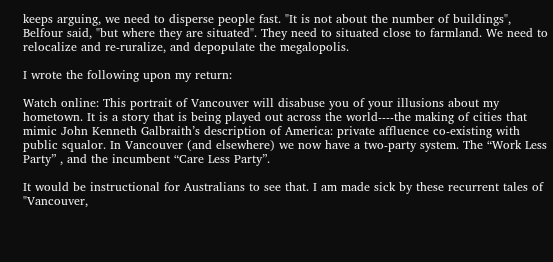keeps arguing, we need to disperse people fast. "It is not about the number of buildings", Belfour said, "but where they are situated". They need to situated close to farmland. We need to relocalize and re-ruralize, and depopulate the megalopolis.

I wrote the following upon my return:

Watch online: This portrait of Vancouver will disabuse you of your illusions about my hometown. It is a story that is being played out across the world----the making of cities that mimic John Kenneth Galbraith’s description of America: private affluence co-existing with public squalor. In Vancouver (and elsewhere) we now have a two-party system. The “Work Less Party” , and the incumbent “Care Less Party”.

It would be instructional for Australians to see that. I am made sick by these recurrent tales of "Vancouver,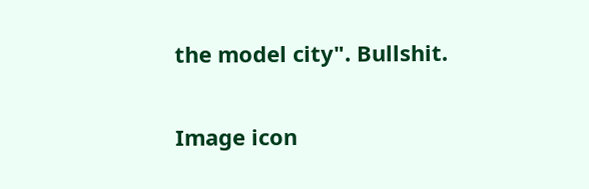the model city". Bullshit.

Image icon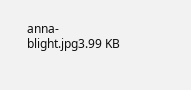anna-blight.jpg3.99 KB